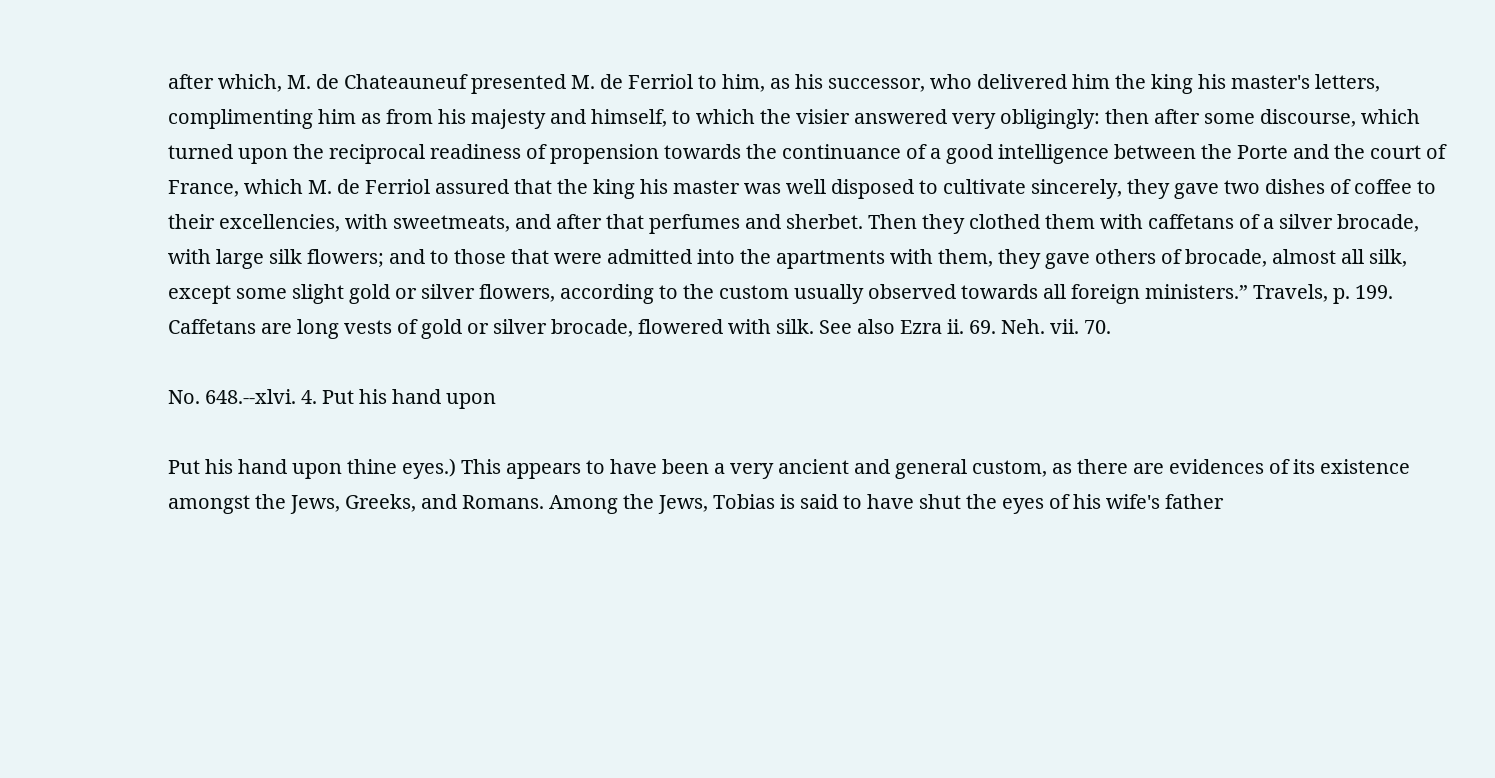after which, M. de Chateauneuf presented M. de Ferriol to him, as his successor, who delivered him the king his master's letters, complimenting him as from his majesty and himself, to which the visier answered very obligingly: then after some discourse, which turned upon the reciprocal readiness of propension towards the continuance of a good intelligence between the Porte and the court of France, which M. de Ferriol assured that the king his master was well disposed to cultivate sincerely, they gave two dishes of coffee to their excellencies, with sweetmeats, and after that perfumes and sherbet. Then they clothed them with caffetans of a silver brocade, with large silk flowers; and to those that were admitted into the apartments with them, they gave others of brocade, almost all silk, except some slight gold or silver flowers, according to the custom usually observed towards all foreign ministers.” Travels, p. 199. Caffetans are long vests of gold or silver brocade, flowered with silk. See also Ezra ii. 69. Neh. vii. 70.

No. 648.--xlvi. 4. Put his hand upon

Put his hand upon thine eyes.) This appears to have been a very ancient and general custom, as there are evidences of its existence amongst the Jews, Greeks, and Romans. Among the Jews, Tobias is said to have shut the eyes of his wife's father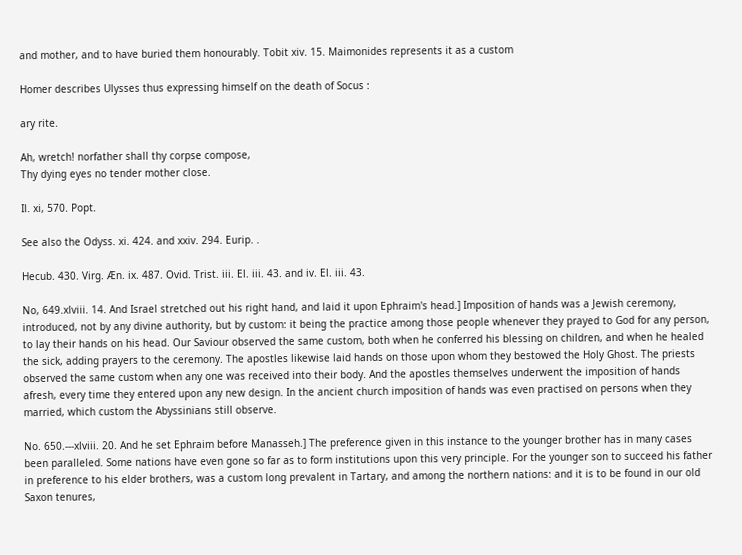and mother, and to have buried them honourably. Tobit xiv. 15. Maimonides represents it as a custom

Homer describes Ulysses thus expressing himself on the death of Socus :

ary rite.

Ah, wretch! norfather shall thy corpse compose,
Thy dying eyes no tender mother close.

Il. xi, 570. Popt.

See also the Odyss. xi. 424. and xxiv. 294. Eurip. .

Hecub. 430. Virg. Æn. ix. 487. Ovid. Trist. iii. El. iii. 43. and iv. El. iii. 43.

No, 649.xlviii. 14. And Israel stretched out his right hand, and laid it upon Ephraim's head.] Imposition of hands was a Jewish ceremony, introduced, not by any divine authority, but by custom: it being the practice among those people whenever they prayed to God for any person, to lay their hands on his head. Our Saviour observed the same custom, both when he conferred his blessing on children, and when he healed the sick, adding prayers to the ceremony. The apostles likewise laid hands on those upon whom they bestowed the Holy Ghost. The priests observed the same custom when any one was received into their body. And the apostles themselves underwent the imposition of hands afresh, every time they entered upon any new design. In the ancient church imposition of hands was even practised on persons when they married, which custom the Abyssinians still observe.

No. 650.---xlviii. 20. And he set Ephraim before Manasseh.] The preference given in this instance to the younger brother has in many cases been paralleled. Some nations have even gone so far as to form institutions upon this very principle. For the younger son to succeed his father in preference to his elder brothers, was a custom long prevalent in Tartary, and among the northern nations: and it is to be found in our old Saxon tenures,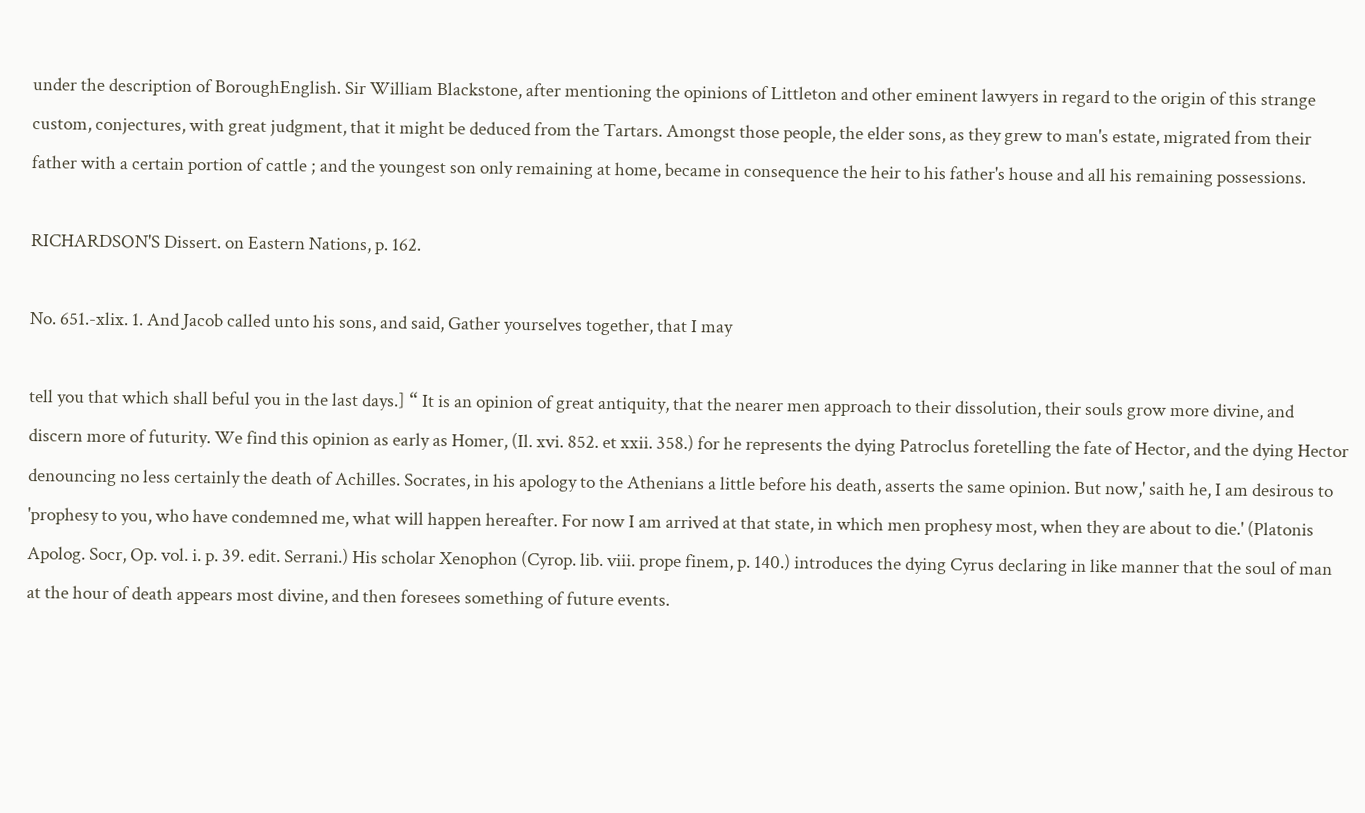under the description of BoroughEnglish. Sir William Blackstone, after mentioning the opinions of Littleton and other eminent lawyers in regard to the origin of this strange custom, conjectures, with great judgment, that it might be deduced from the Tartars. Amongst those people, the elder sons, as they grew to man's estate, migrated from their father with a certain portion of cattle ; and the youngest son only remaining at home, became in consequence the heir to his father's house and all his remaining possessions.

RICHARDSON'S Dissert. on Eastern Nations, p. 162.

No. 651.-xlix. 1. And Jacob called unto his sons, and said, Gather yourselves together, that I may

tell you that which shall beful you in the last days.] “ It is an opinion of great antiquity, that the nearer men approach to their dissolution, their souls grow more divine, and discern more of futurity. We find this opinion as early as Homer, (Il. xvi. 852. et xxii. 358.) for he represents the dying Patroclus foretelling the fate of Hector, and the dying Hector denouncing no less certainly the death of Achilles. Socrates, in his apology to the Athenians a little before his death, asserts the same opinion. But now,' saith he, I am desirous to 'prophesy to you, who have condemned me, what will happen hereafter. For now I am arrived at that state, in which men prophesy most, when they are about to die.' (Platonis Apolog. Socr, Op. vol. i. p. 39. edit. Serrani.) His scholar Xenophon (Cyrop. lib. viii. prope finem, p. 140.) introduces the dying Cyrus declaring in like manner that the soul of man at the hour of death appears most divine, and then foresees something of future events.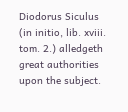Diodorus Siculus (in initio, lib. xviii. tom. 2.) alledgeth great authorities upon the subject.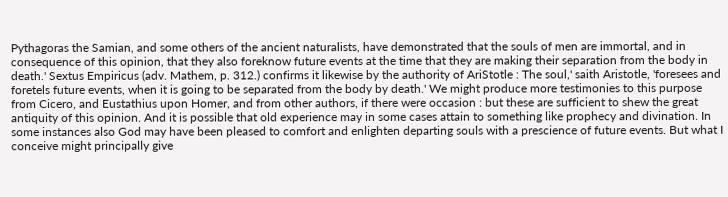Pythagoras the Samian, and some others of the ancient naturalists, have demonstrated that the souls of men are immortal, and in consequence of this opinion, that they also foreknow future events at the time that they are making their separation from the body in death.' Sextus Empiricus (adv. Mathem, p. 312.) confirms it likewise by the authority of AriStotle : The soul,' saith Aristotle, 'foresees and foretels future events, when it is going to be separated from the body by death.' We might produce more testimonies to this purpose from Cicero, and Eustathius upon Homer, and from other authors, if there were occasion : but these are sufficient to shew the great antiquity of this opinion. And it is possible that old experience may in some cases attain to something like prophecy and divination. In some instances also God may have been pleased to comfort and enlighten departing souls with a prescience of future events. But what I conceive might principally give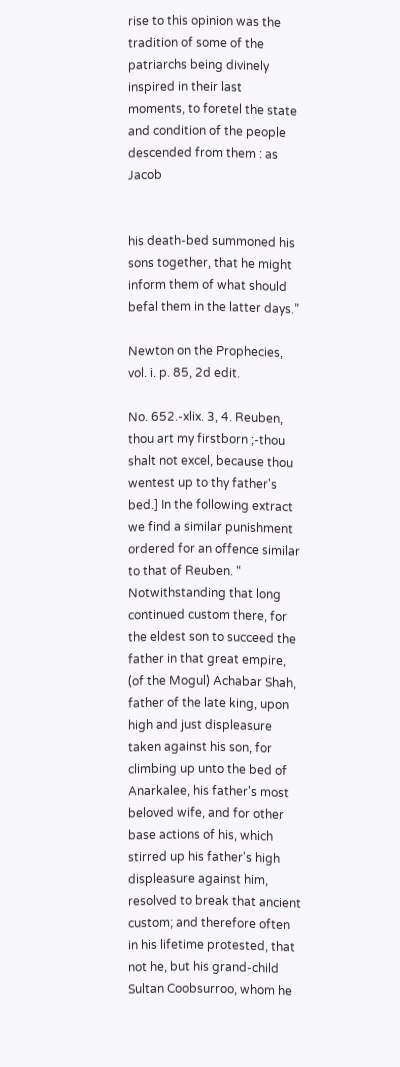rise to this opinion was the tradition of some of the patriarchs being divinely inspired in their last moments, to foretel the state and condition of the people descended from them : as Jacob


his death-bed summoned his sons together, that he might inform them of what should befal them in the latter days.”

Newton on the Prophecies, vol. i. p. 85, 2d edit.

No. 652.-xlix. 3, 4. Reuben, thou art my firstborn ;-thou shalt not excel, because thou wentest up to thy father's bed.] In the following extract we find a similar punishment ordered for an offence similar to that of Reuben. “ Notwithstanding that long continued custom there, for the eldest son to succeed the father in that great empire, (of the Mogul) Achabar Shah, father of the late king, upon high and just displeasure taken against his son, for climbing up unto the bed of Anarkalee, his father's most beloved wife, and for other base actions of his, which stirred up his father's high displeasure against him, resolved to break that ancient custom; and therefore often in his lifetime protested, that not he, but his grand-child Sultan Coobsurroo, whom he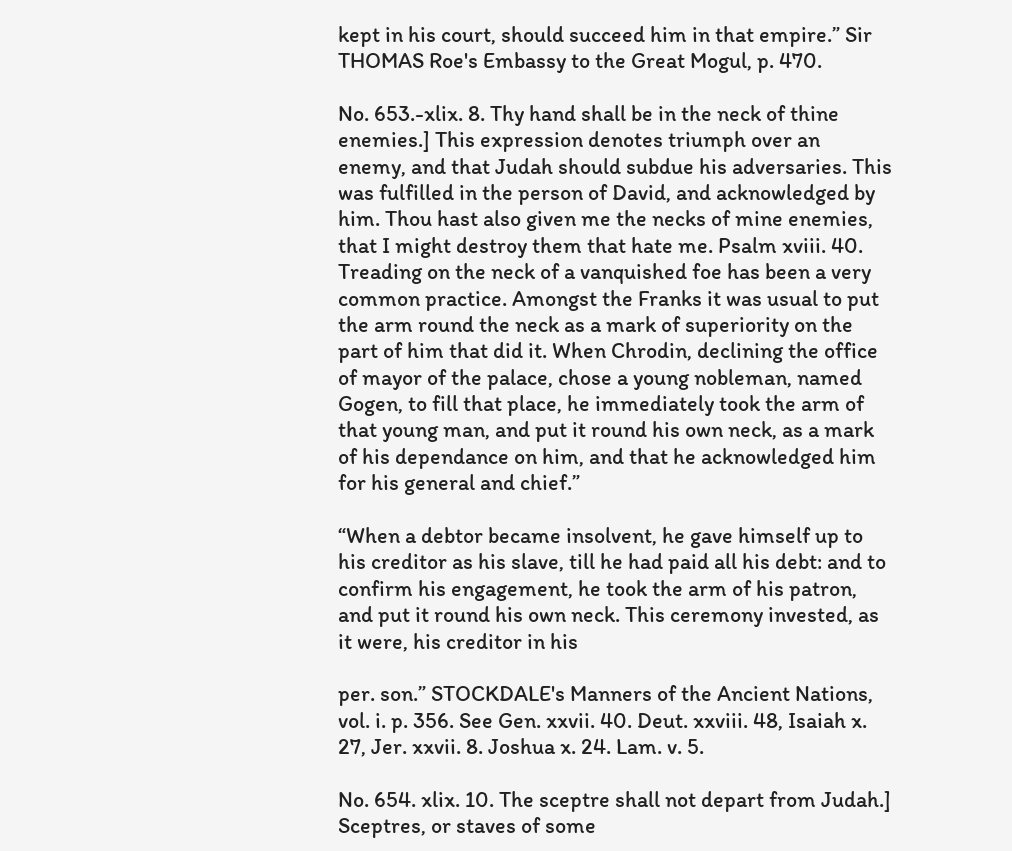kept in his court, should succeed him in that empire.” Sir THOMAS Roe's Embassy to the Great Mogul, p. 470.

No. 653.-xlix. 8. Thy hand shall be in the neck of thine enemies.] This expression denotes triumph over an enemy, and that Judah should subdue his adversaries. This was fulfilled in the person of David, and acknowledged by him. Thou hast also given me the necks of mine enemies, that I might destroy them that hate me. Psalm xviii. 40. Treading on the neck of a vanquished foe has been a very common practice. Amongst the Franks it was usual to put the arm round the neck as a mark of superiority on the part of him that did it. When Chrodin, declining the office of mayor of the palace, chose a young nobleman, named Gogen, to fill that place, he immediately took the arm of that young man, and put it round his own neck, as a mark of his dependance on him, and that he acknowledged him for his general and chief.”

“When a debtor became insolvent, he gave himself up to his creditor as his slave, till he had paid all his debt: and to confirm his engagement, he took the arm of his patron, and put it round his own neck. This ceremony invested, as it were, his creditor in his

per. son.” STOCKDALE's Manners of the Ancient Nations, vol. i. p. 356. See Gen. xxvii. 40. Deut. xxviii. 48, Isaiah x. 27, Jer. xxvii. 8. Joshua x. 24. Lam. v. 5.

No. 654. xlix. 10. The sceptre shall not depart from Judah.] Sceptres, or staves of some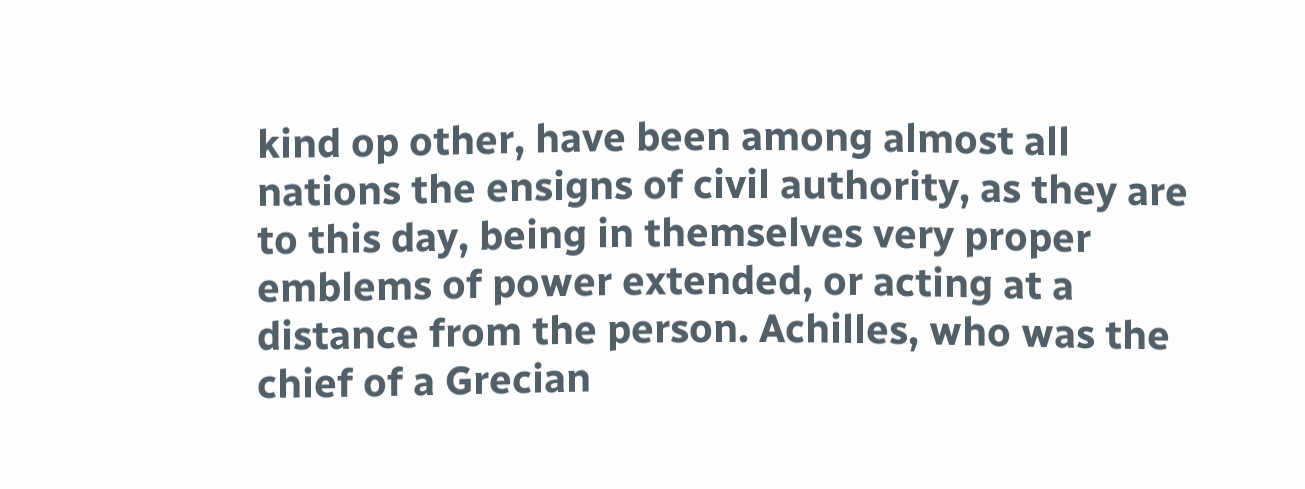kind op other, have been among almost all nations the ensigns of civil authority, as they are to this day, being in themselves very proper emblems of power extended, or acting at a distance from the person. Achilles, who was the chief of a Grecian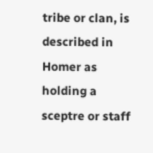tribe or clan, is described in Homer as holding a sceptre or staff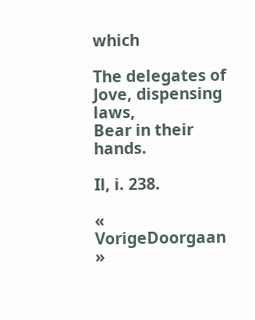which

The delegates of Jove, dispensing laws,
Bear in their hands.

Il, i. 238.

« VorigeDoorgaan »